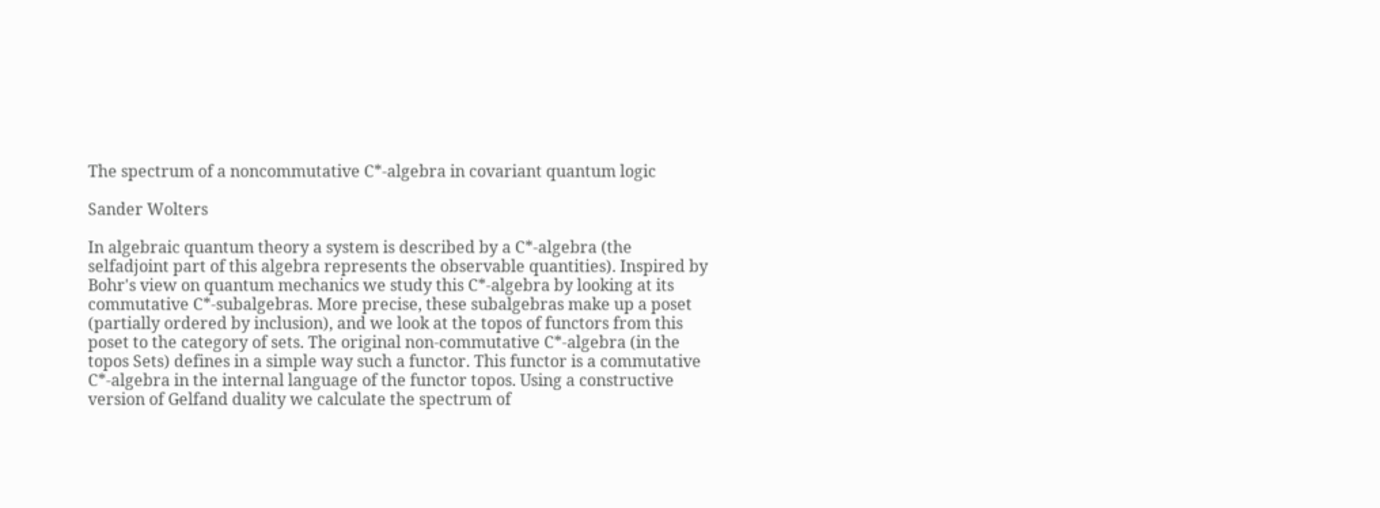The spectrum of a noncommutative C*-algebra in covariant quantum logic

Sander Wolters

In algebraic quantum theory a system is described by a C*-algebra (the selfadjoint part of this algebra represents the observable quantities). Inspired by Bohr's view on quantum mechanics we study this C*-algebra by looking at its commutative C*-subalgebras. More precise, these subalgebras make up a poset (partially ordered by inclusion), and we look at the topos of functors from this poset to the category of sets. The original non-commutative C*-algebra (in the topos Sets) defines in a simple way such a functor. This functor is a commutative C*-algebra in the internal language of the functor topos. Using a constructive version of Gelfand duality we calculate the spectrum of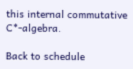this internal commutative C*-algebra.

Back to schedule